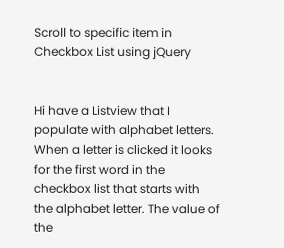Scroll to specific item in Checkbox List using jQuery


Hi have a Listview that I populate with alphabet letters. When a letter is clicked it looks for the first word in the checkbox list that starts with the alphabet letter. The value of the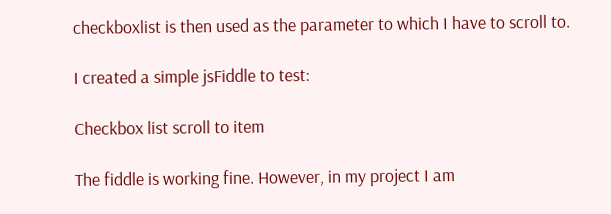checkboxlist is then used as the parameter to which I have to scroll to.

I created a simple jsFiddle to test:

Checkbox list scroll to item

The fiddle is working fine. However, in my project I am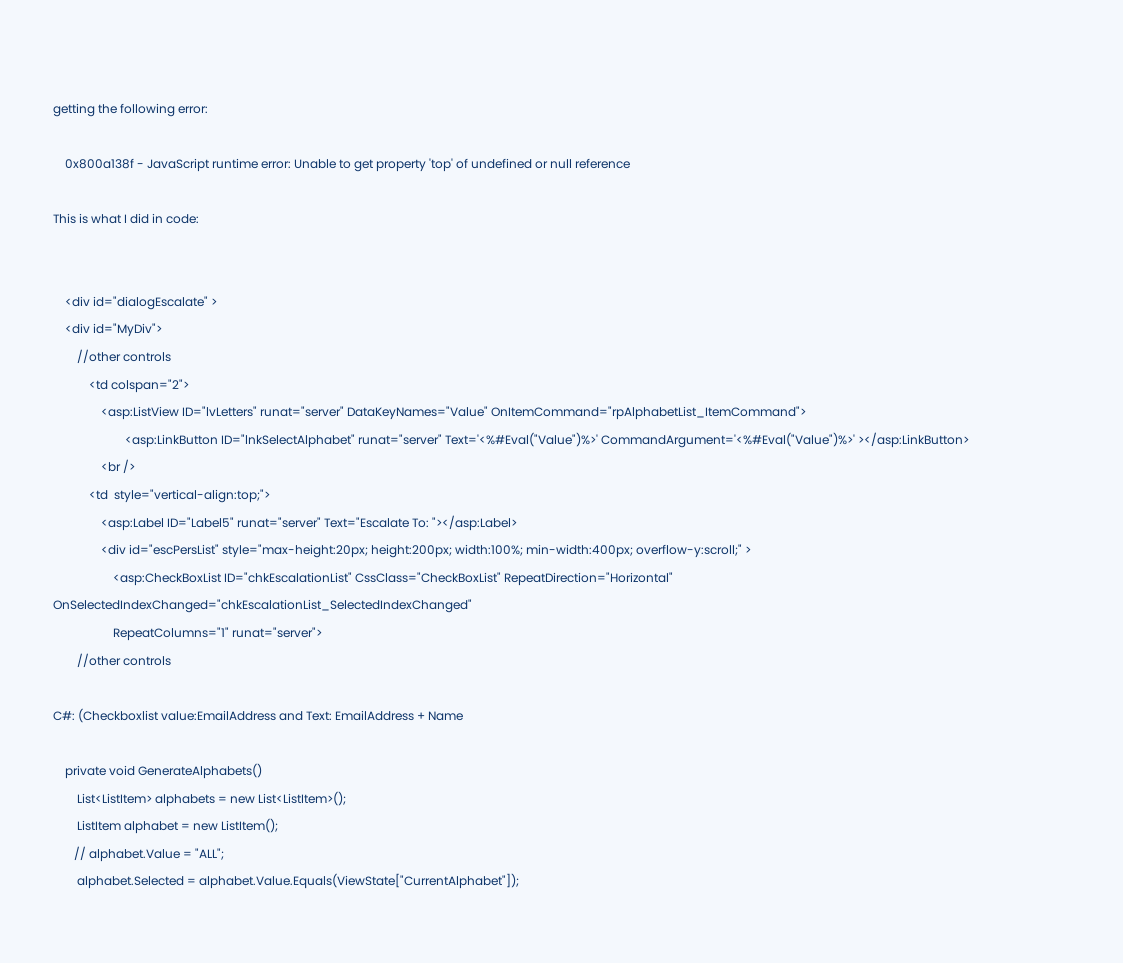getting the following error:

    0x800a138f - JavaScript runtime error: Unable to get property 'top' of undefined or null reference

This is what I did in code:


    <div id="dialogEscalate" >
    <div id="MyDiv">
        //other controls
            <td colspan="2">
                <asp:ListView ID="lvLetters" runat="server" DataKeyNames="Value" OnItemCommand="rpAlphabetList_ItemCommand">
                        <asp:LinkButton ID="lnkSelectAlphabet" runat="server" Text='<%#Eval("Value")%>' CommandArgument='<%#Eval("Value")%>' ></asp:LinkButton>
                <br />
            <td  style="vertical-align:top;">
                <asp:Label ID="Label5" runat="server" Text="Escalate To: "></asp:Label>
                <div id="escPersList" style="max-height:20px; height:200px; width:100%; min-width:400px; overflow-y:scroll;" >
                    <asp:CheckBoxList ID="chkEscalationList" CssClass="CheckBoxList" RepeatDirection="Horizontal" OnSelectedIndexChanged="chkEscalationList_SelectedIndexChanged"
                    RepeatColumns="1" runat="server">
        //other controls

C#: (Checkboxlist value:EmailAddress and Text: EmailAddress + Name

    private void GenerateAlphabets()
        List<ListItem> alphabets = new List<ListItem>();
        ListItem alphabet = new ListItem();
       // alphabet.Value = "ALL";
        alphabet.Selected = alphabet.Value.Equals(ViewState["CurrentAlphabet"]);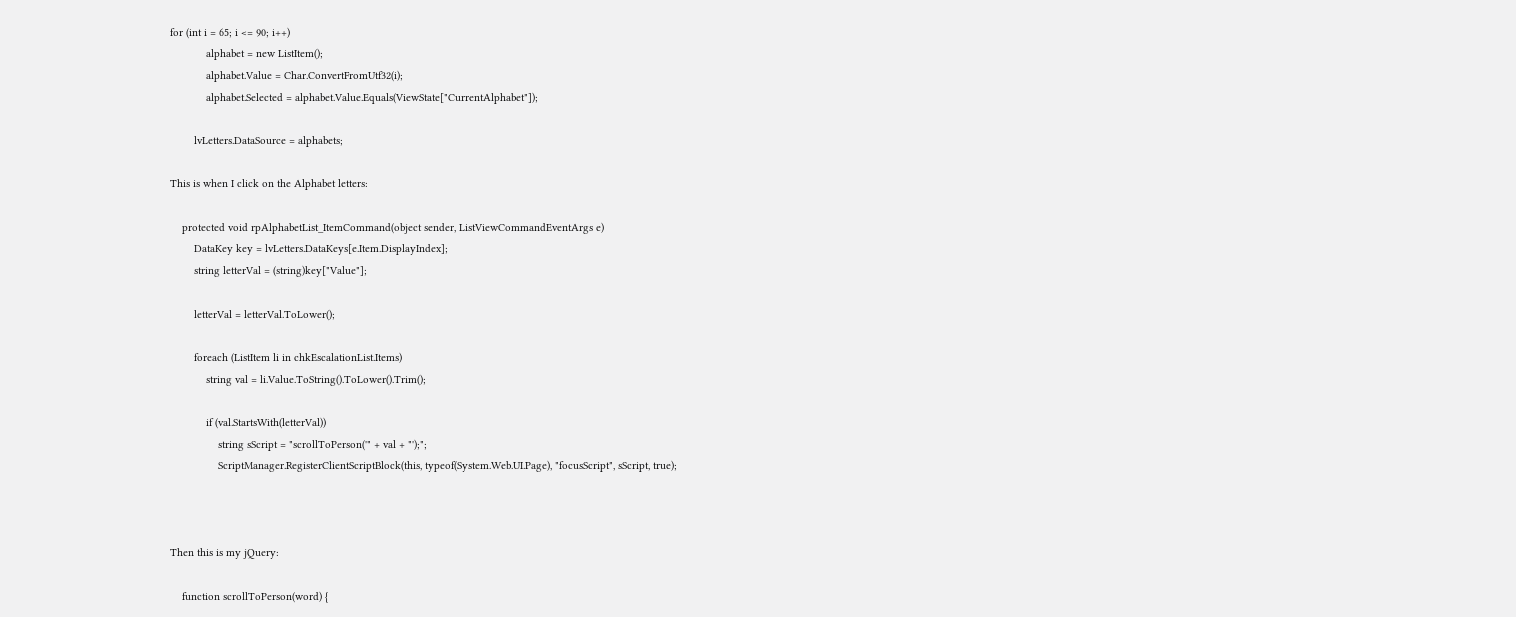for (int i = 65; i <= 90; i++)
            alphabet = new ListItem();
            alphabet.Value = Char.ConvertFromUtf32(i);
            alphabet.Selected = alphabet.Value.Equals(ViewState["CurrentAlphabet"]);

        lvLetters.DataSource = alphabets;

This is when I click on the Alphabet letters:

    protected void rpAlphabetList_ItemCommand(object sender, ListViewCommandEventArgs e)
        DataKey key = lvLetters.DataKeys[e.Item.DisplayIndex];
        string letterVal = (string)key["Value"];

        letterVal = letterVal.ToLower();

        foreach (ListItem li in chkEscalationList.Items)
            string val = li.Value.ToString().ToLower().Trim();

            if (val.StartsWith(letterVal))
                string sScript = "scrollToPerson('" + val + "');";
                ScriptManager.RegisterClientScriptBlock(this, typeof(System.Web.UI.Page), "focusScript", sScript, true);



Then this is my jQuery:

    function scrollToPerson(word) {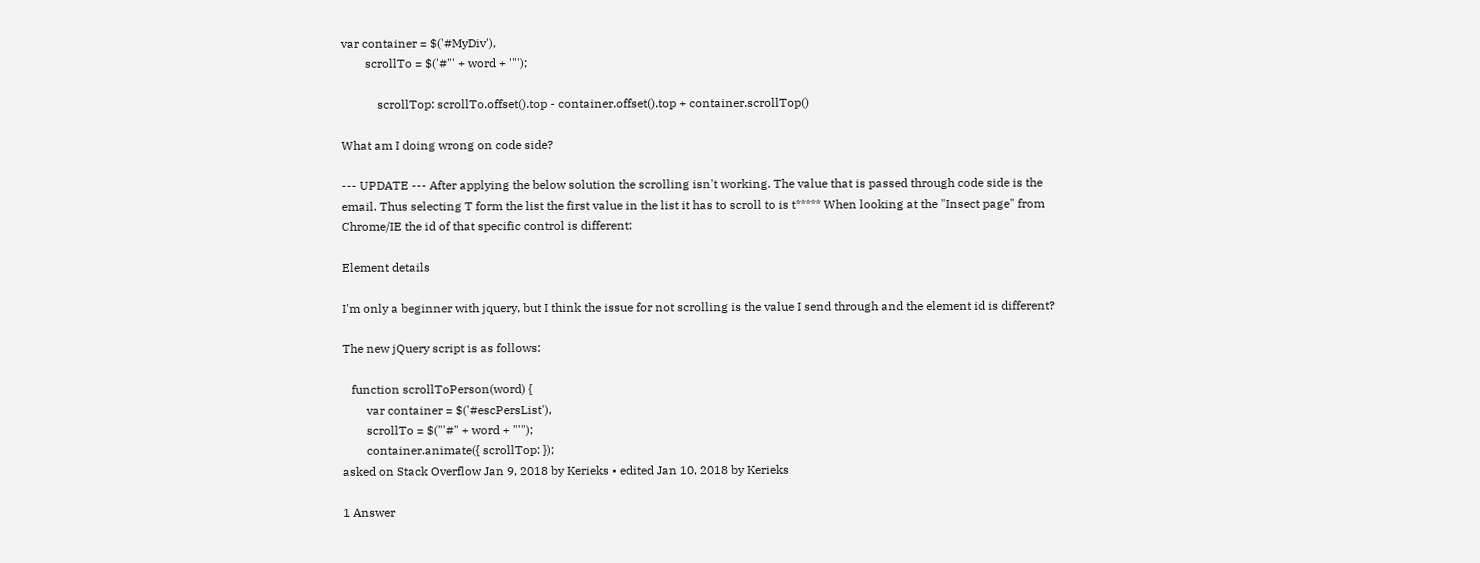var container = $('#MyDiv'),
        scrollTo = $('#"' + word + '"');

            scrollTop: scrollTo.offset().top - container.offset().top + container.scrollTop()

What am I doing wrong on code side?

--- UPDATE --- After applying the below solution the scrolling isn't working. The value that is passed through code side is the email. Thus selecting T form the list the first value in the list it has to scroll to is t***** When looking at the "Insect page" from Chrome/IE the id of that specific control is different:

Element details

I'm only a beginner with jquery, but I think the issue for not scrolling is the value I send through and the element id is different?

The new jQuery script is as follows:

   function scrollToPerson(word) {
        var container = $('#escPersList'),
        scrollTo = $("'#" + word + "'");
        container.animate({ scrollTop: });
asked on Stack Overflow Jan 9, 2018 by Kerieks • edited Jan 10, 2018 by Kerieks

1 Answer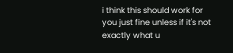i think this should work for you just fine unless if it's not exactly what u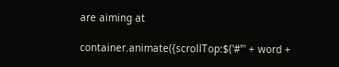are aiming at

container.animate({scrollTop:$('#"' + word +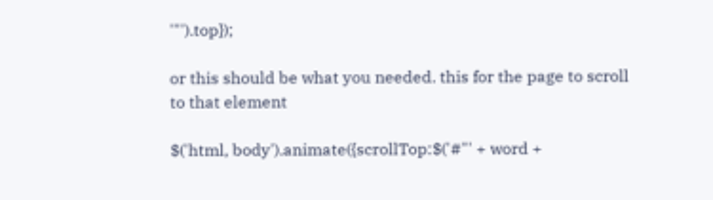'"').top});

or this should be what you needed. this for the page to scroll to that element

$('html, body').animate({scrollTop:$('#"' + word +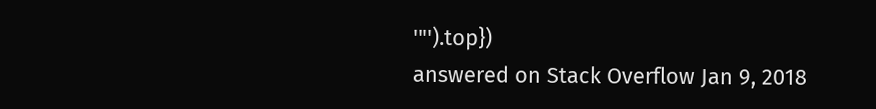'"').top})
answered on Stack Overflow Jan 9, 2018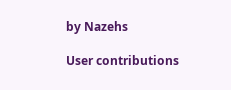by Nazehs

User contributions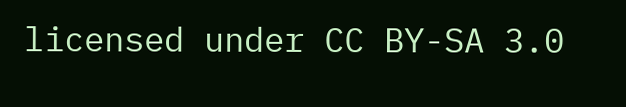licensed under CC BY-SA 3.0